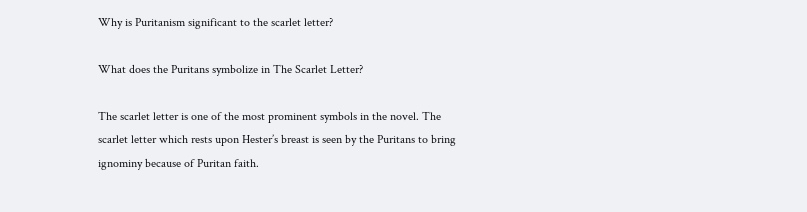Why is Puritanism significant to the scarlet letter?

What does the Puritans symbolize in The Scarlet Letter?

The scarlet letter is one of the most prominent symbols in the novel. The scarlet letter which rests upon Hester’s breast is seen by the Puritans to bring ignominy because of Puritan faith.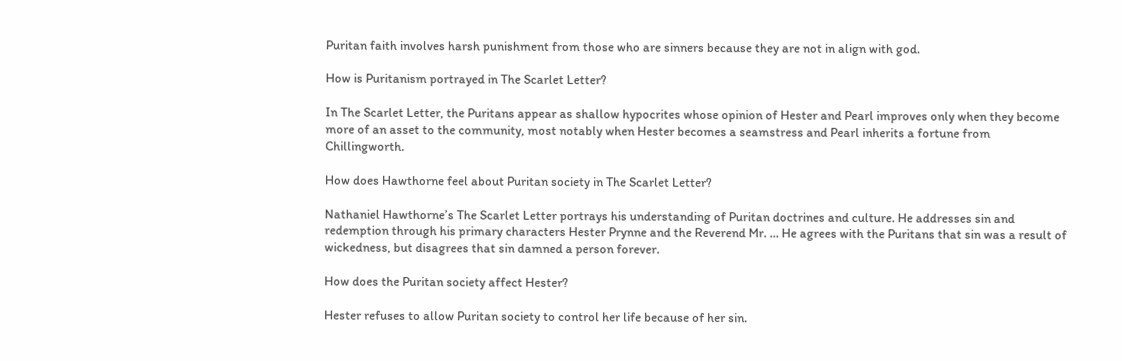Puritan faith involves harsh punishment from those who are sinners because they are not in align with god.

How is Puritanism portrayed in The Scarlet Letter?

In The Scarlet Letter, the Puritans appear as shallow hypocrites whose opinion of Hester and Pearl improves only when they become more of an asset to the community, most notably when Hester becomes a seamstress and Pearl inherits a fortune from Chillingworth.

How does Hawthorne feel about Puritan society in The Scarlet Letter?

Nathaniel Hawthorne’s The Scarlet Letter portrays his understanding of Puritan doctrines and culture. He addresses sin and redemption through his primary characters Hester Prynne and the Reverend Mr. … He agrees with the Puritans that sin was a result of wickedness, but disagrees that sin damned a person forever.

How does the Puritan society affect Hester?

Hester refuses to allow Puritan society to control her life because of her sin.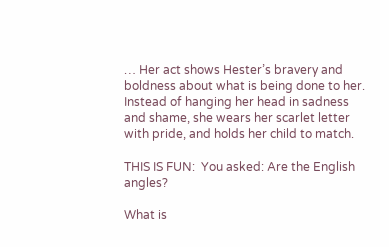… Her act shows Hester’s bravery and boldness about what is being done to her. Instead of hanging her head in sadness and shame, she wears her scarlet letter with pride, and holds her child to match.

THIS IS FUN:  You asked: Are the English angles?

What is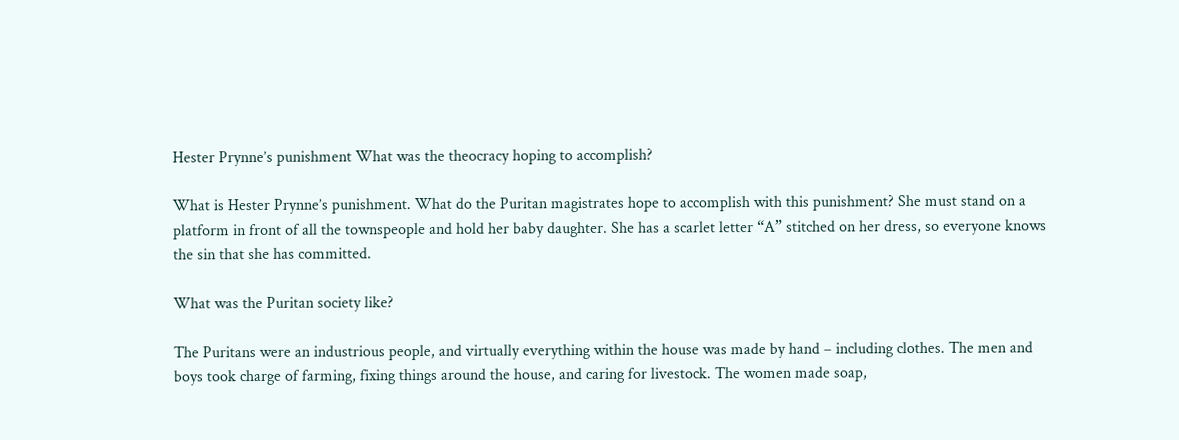Hester Prynne’s punishment What was the theocracy hoping to accomplish?

What is Hester Prynne’s punishment. What do the Puritan magistrates hope to accomplish with this punishment? She must stand on a platform in front of all the townspeople and hold her baby daughter. She has a scarlet letter “A” stitched on her dress, so everyone knows the sin that she has committed.

What was the Puritan society like?

The Puritans were an industrious people, and virtually everything within the house was made by hand – including clothes. The men and boys took charge of farming, fixing things around the house, and caring for livestock. The women made soap,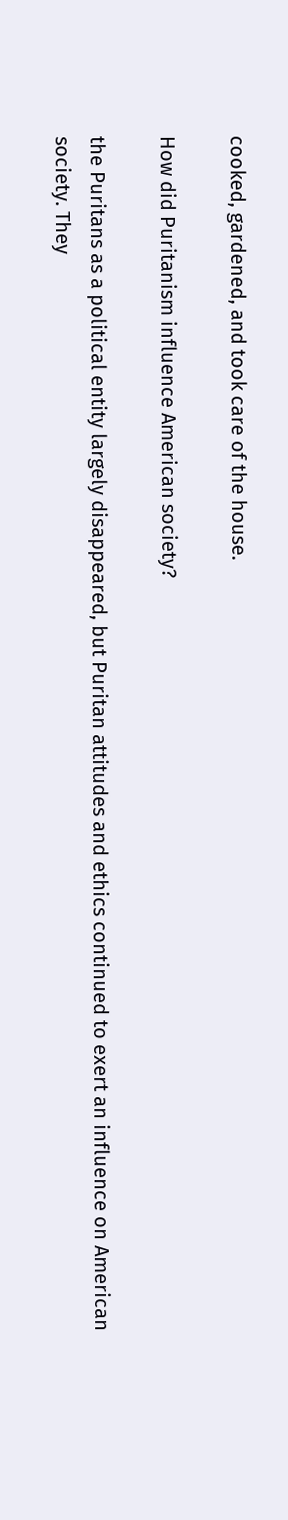cooked, gardened, and took care of the house.

How did Puritanism influence American society?

the Puritans as a political entity largely disappeared, but Puritan attitudes and ethics continued to exert an influence on American society. They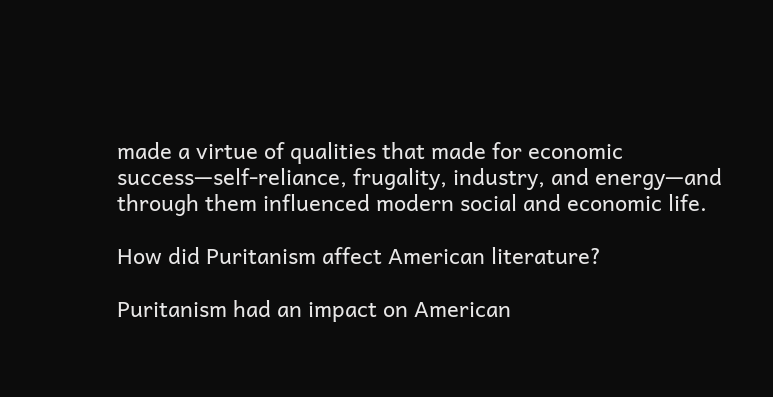made a virtue of qualities that made for economic success—self-reliance, frugality, industry, and energy—and through them influenced modern social and economic life.

How did Puritanism affect American literature?

Puritanism had an impact on American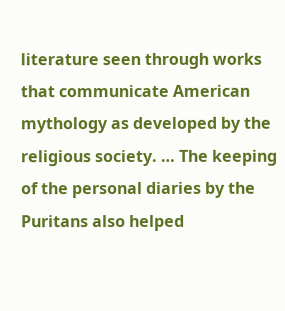literature seen through works that communicate American mythology as developed by the religious society. … The keeping of the personal diaries by the Puritans also helped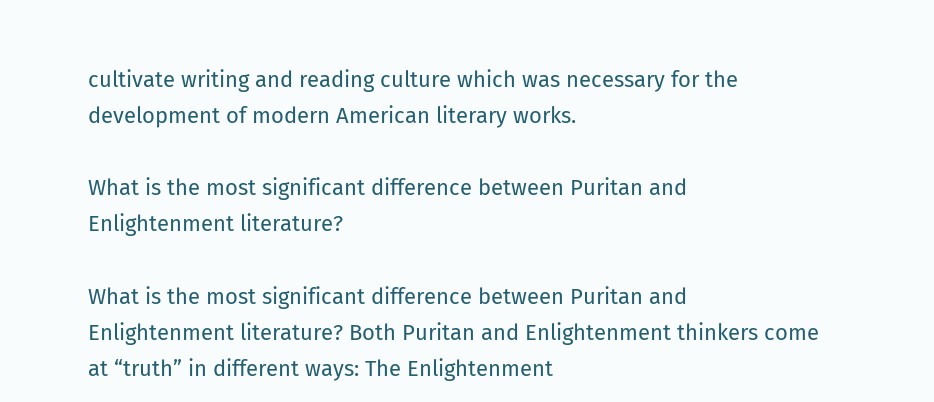cultivate writing and reading culture which was necessary for the development of modern American literary works.

What is the most significant difference between Puritan and Enlightenment literature?

What is the most significant difference between Puritan and Enlightenment literature? Both Puritan and Enlightenment thinkers come at “truth” in different ways: The Enlightenment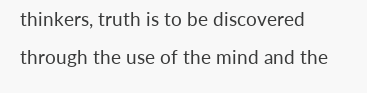thinkers, truth is to be discovered through the use of the mind and the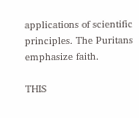applications of scientific principles. The Puritans emphasize faith.

THIS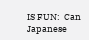IS FUN:  Can Japanese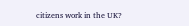citizens work in the UK?